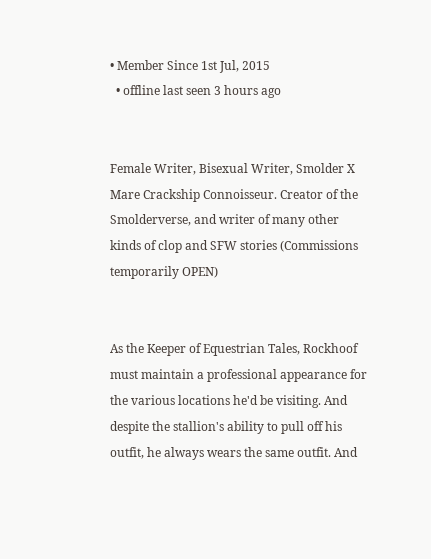• Member Since 1st Jul, 2015
  • offline last seen 3 hours ago


Female Writer, Bisexual Writer, Smolder X Mare Crackship Connoisseur. Creator of the Smolderverse, and writer of many other kinds of clop and SFW stories (Commissions temporarily OPEN)


As the Keeper of Equestrian Tales, Rockhoof must maintain a professional appearance for the various locations he'd be visiting. And despite the stallion's ability to pull off his outfit, he always wears the same outfit. And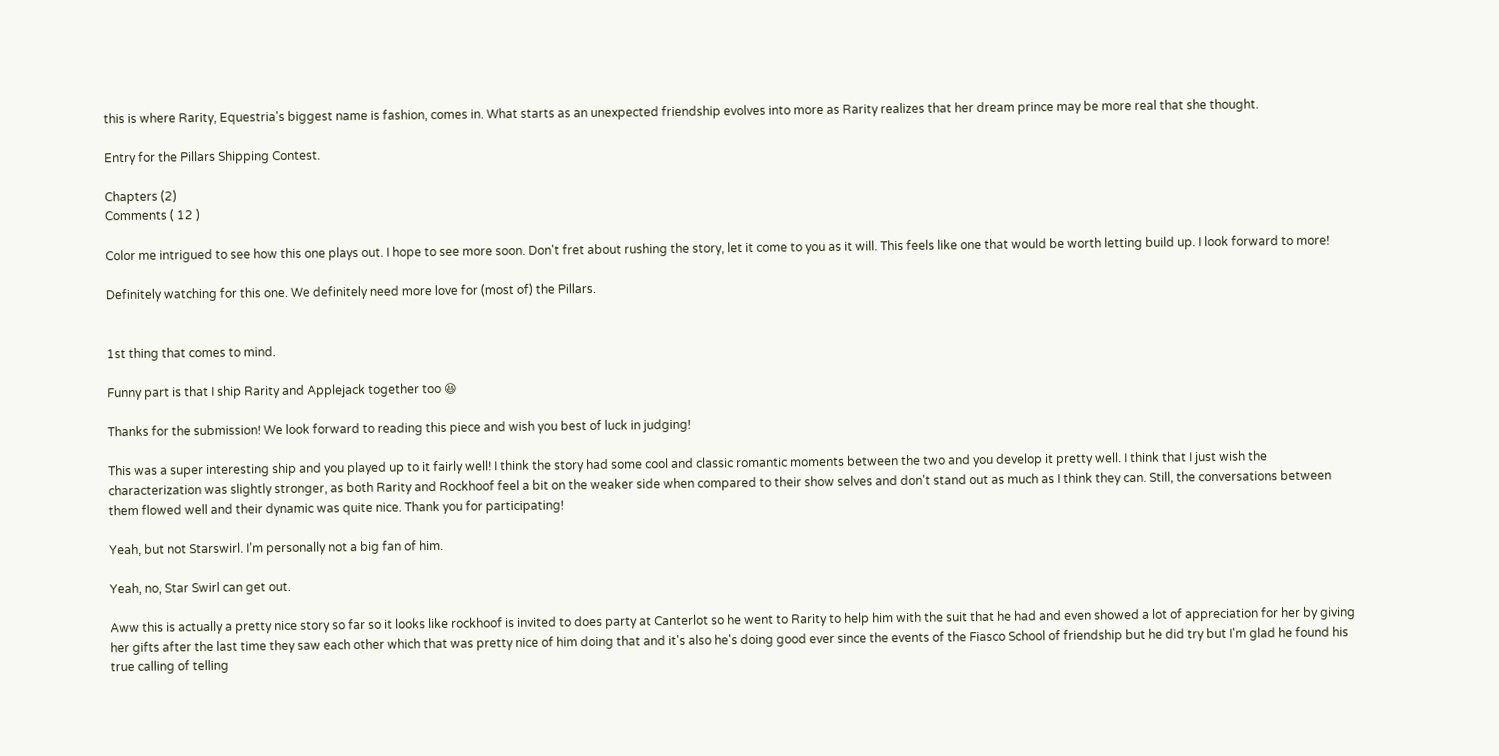this is where Rarity, Equestria's biggest name is fashion, comes in. What starts as an unexpected friendship evolves into more as Rarity realizes that her dream prince may be more real that she thought.

Entry for the Pillars Shipping Contest.

Chapters (2)
Comments ( 12 )

Color me intrigued to see how this one plays out. I hope to see more soon. Don't fret about rushing the story, let it come to you as it will. This feels like one that would be worth letting build up. I look forward to more!

Definitely watching for this one. We definitely need more love for (most of) the Pillars.


1st thing that comes to mind.

Funny part is that I ship Rarity and Applejack together too 😆

Thanks for the submission! We look forward to reading this piece and wish you best of luck in judging!

This was a super interesting ship and you played up to it fairly well! I think the story had some cool and classic romantic moments between the two and you develop it pretty well. I think that I just wish the characterization was slightly stronger, as both Rarity and Rockhoof feel a bit on the weaker side when compared to their show selves and don't stand out as much as I think they can. Still, the conversations between them flowed well and their dynamic was quite nice. Thank you for participating!

Yeah, but not Starswirl. I’m personally not a big fan of him.

Yeah, no, Star Swirl can get out.

Aww this is actually a pretty nice story so far so it looks like rockhoof is invited to does party at Canterlot so he went to Rarity to help him with the suit that he had and even showed a lot of appreciation for her by giving her gifts after the last time they saw each other which that was pretty nice of him doing that and it's also he's doing good ever since the events of the Fiasco School of friendship but he did try but I'm glad he found his true calling of telling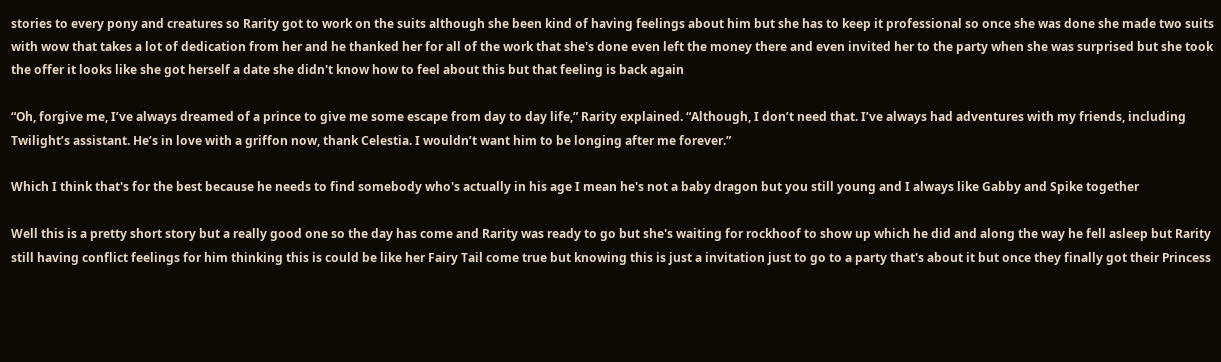stories to every pony and creatures so Rarity got to work on the suits although she been kind of having feelings about him but she has to keep it professional so once she was done she made two suits with wow that takes a lot of dedication from her and he thanked her for all of the work that she's done even left the money there and even invited her to the party when she was surprised but she took the offer it looks like she got herself a date she didn't know how to feel about this but that feeling is back again

“Oh, forgive me, I’ve always dreamed of a prince to give me some escape from day to day life,” Rarity explained. “Although, I don’t need that. I’ve always had adventures with my friends, including Twilight’s assistant. He’s in love with a griffon now, thank Celestia. I wouldn’t want him to be longing after me forever.”

Which I think that's for the best because he needs to find somebody who's actually in his age I mean he's not a baby dragon but you still young and I always like Gabby and Spike together

Well this is a pretty short story but a really good one so the day has come and Rarity was ready to go but she's waiting for rockhoof to show up which he did and along the way he fell asleep but Rarity still having conflict feelings for him thinking this is could be like her Fairy Tail come true but knowing this is just a invitation just to go to a party that's about it but once they finally got their Princess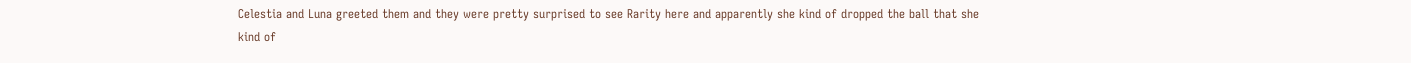Celestia and Luna greeted them and they were pretty surprised to see Rarity here and apparently she kind of dropped the ball that she kind of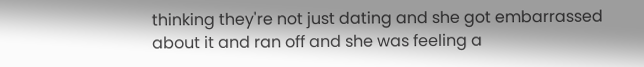thinking they're not just dating and she got embarrassed about it and ran off and she was feeling a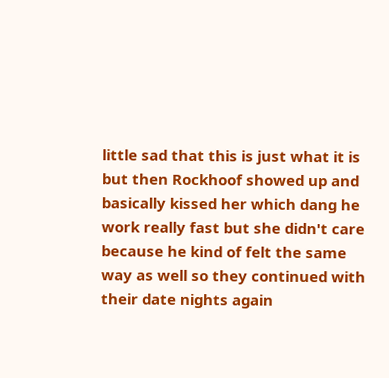little sad that this is just what it is but then Rockhoof showed up and basically kissed her which dang he work really fast but she didn't care because he kind of felt the same way as well so they continued with their date nights again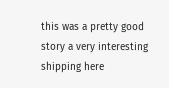this was a pretty good story a very interesting shipping here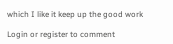which I like it keep up the good work

Login or register to comment